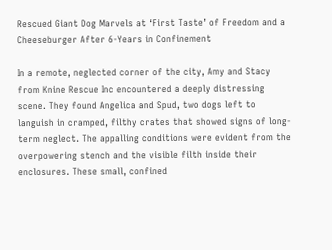Rescued Giant Dog Marvels at ‘First Taste’ of Freedom and a Cheeseburger After 6-Years in Confinement

In a remote, neglected corner of the city, Amy and Stacy from Knine Rescue Inc encountered a deeply distressing scene. They found Angelica and Spud, two dogs left to languish in cramped, filthy crates that showed signs of long-term neglect. The appalling conditions were evident from the overpowering stench and the visible filth inside their enclosures. These small, confined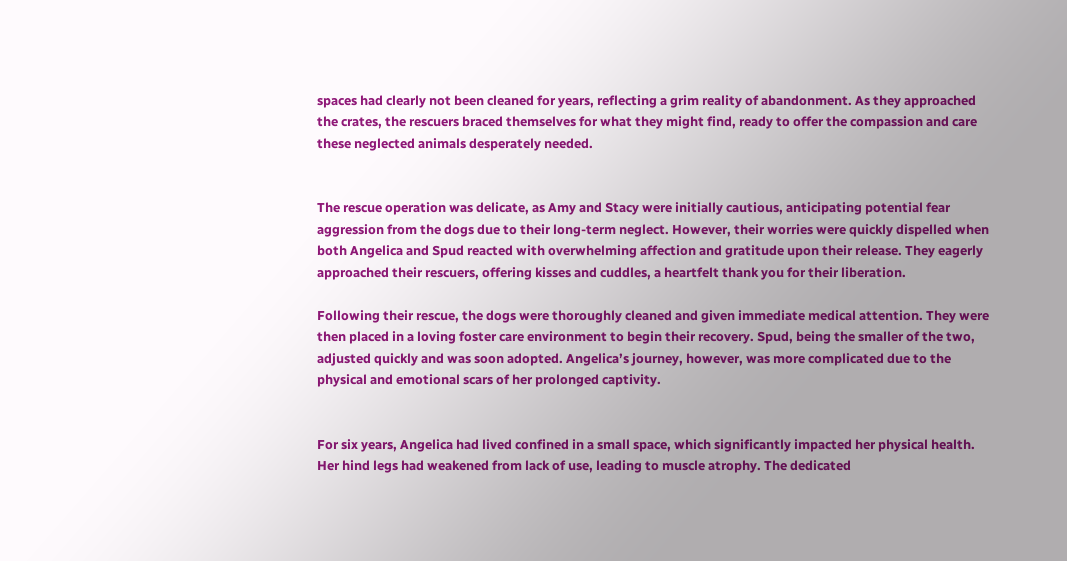spaces had clearly not been cleaned for years, reflecting a grim reality of abandonment. As they approached the crates, the rescuers braced themselves for what they might find, ready to offer the compassion and care these neglected animals desperately needed.


The rescue operation was delicate, as Amy and Stacy were initially cautious, anticipating potential fear aggression from the dogs due to their long-term neglect. However, their worries were quickly dispelled when both Angelica and Spud reacted with overwhelming affection and gratitude upon their release. They eagerly approached their rescuers, offering kisses and cuddles, a heartfelt thank you for their liberation.

Following their rescue, the dogs were thoroughly cleaned and given immediate medical attention. They were then placed in a loving foster care environment to begin their recovery. Spud, being the smaller of the two, adjusted quickly and was soon adopted. Angelica’s journey, however, was more complicated due to the physical and emotional scars of her prolonged captivity.


For six years, Angelica had lived confined in a small space, which significantly impacted her physical health. Her hind legs had weakened from lack of use, leading to muscle atrophy. The dedicated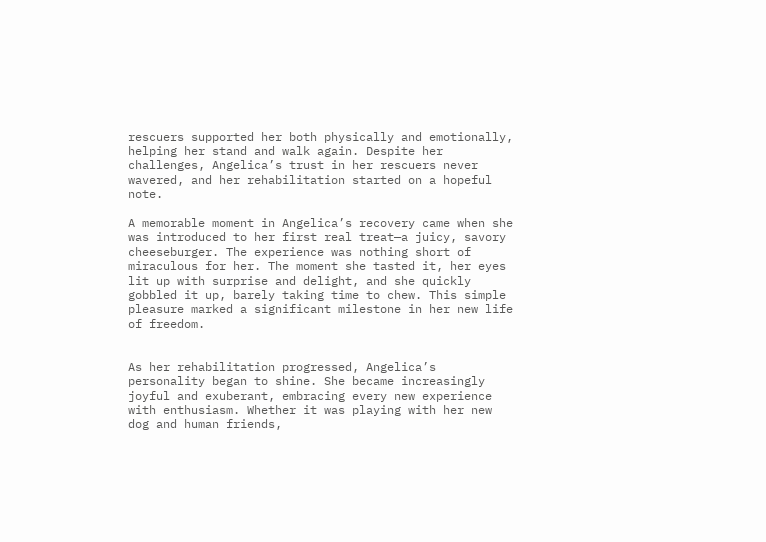rescuers supported her both physically and emotionally, helping her stand and walk again. Despite her challenges, Angelica’s trust in her rescuers never wavered, and her rehabilitation started on a hopeful note.

A memorable moment in Angelica’s recovery came when she was introduced to her first real treat—a juicy, savory cheeseburger. The experience was nothing short of miraculous for her. The moment she tasted it, her eyes lit up with surprise and delight, and she quickly gobbled it up, barely taking time to chew. This simple pleasure marked a significant milestone in her new life of freedom.


As her rehabilitation progressed, Angelica’s personality began to shine. She became increasingly joyful and exuberant, embracing every new experience with enthusiasm. Whether it was playing with her new dog and human friends,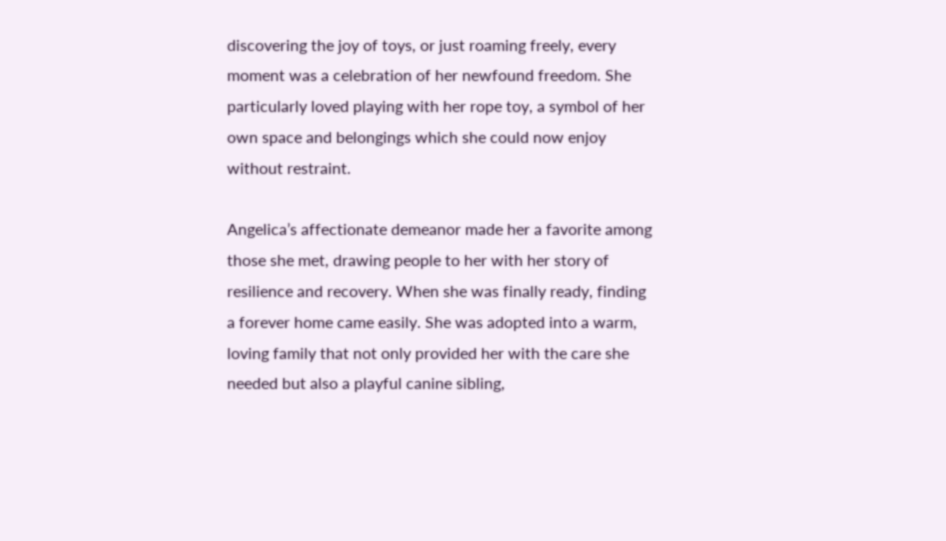discovering the joy of toys, or just roaming freely, every moment was a celebration of her newfound freedom. She particularly loved playing with her rope toy, a symbol of her own space and belongings which she could now enjoy without restraint.

Angelica’s affectionate demeanor made her a favorite among those she met, drawing people to her with her story of resilience and recovery. When she was finally ready, finding a forever home came easily. She was adopted into a warm, loving family that not only provided her with the care she needed but also a playful canine sibling,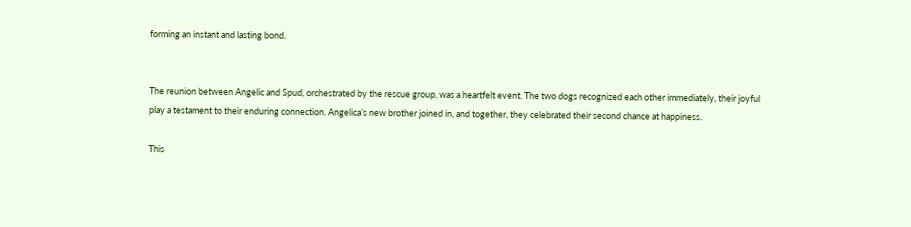forming an instant and lasting bond.


The reunion between Angelic and Spud, orchestrated by the rescue group, was a heartfelt event. The two dogs recognized each other immediately, their joyful play a testament to their enduring connection. Angelica’s new brother joined in, and together, they celebrated their second chance at happiness.

This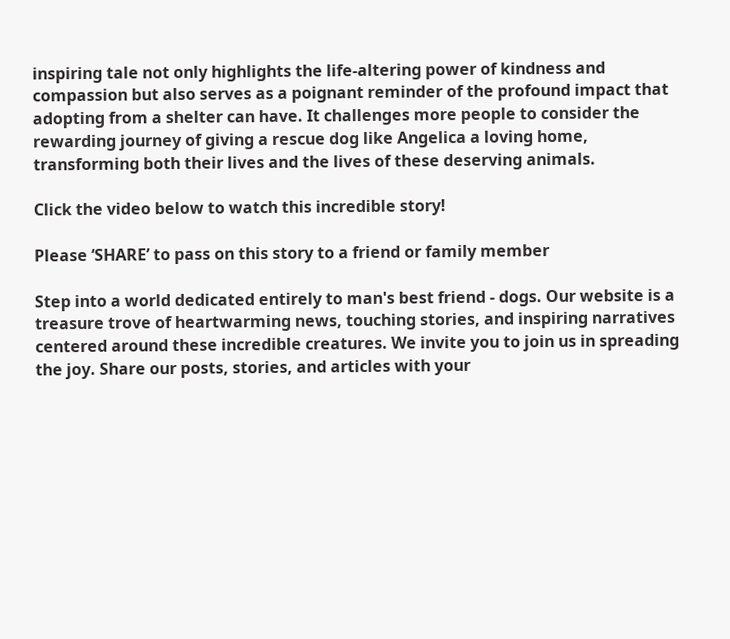inspiring tale not only highlights the life-altering power of kindness and compassion but also serves as a poignant reminder of the profound impact that adopting from a shelter can have. It challenges more people to consider the rewarding journey of giving a rescue dog like Angelica a loving home, transforming both their lives and the lives of these deserving animals.

Click the video below to watch this incredible story!

Please ‘SHARE’ to pass on this story to a friend or family member

Step into a world dedicated entirely to man's best friend - dogs. Our website is a treasure trove of heartwarming news, touching stories, and inspiring narratives centered around these incredible creatures. We invite you to join us in spreading the joy. Share our posts, stories, and articles with your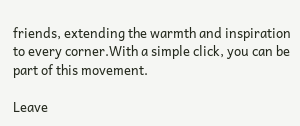friends, extending the warmth and inspiration to every corner.With a simple click, you can be part of this movement.

Leave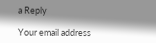a Reply

Your email address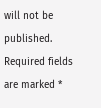will not be published. Required fields are marked *